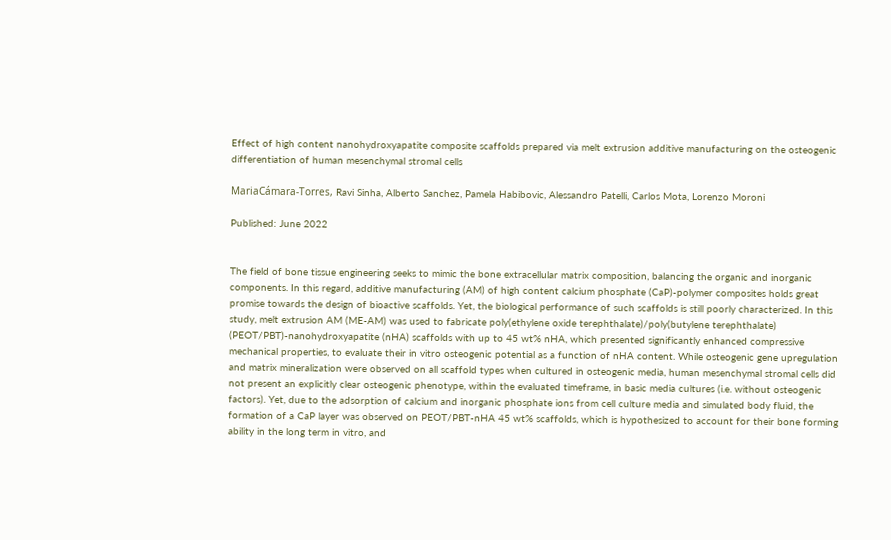Effect of high content nanohydroxyapatite composite scaffolds prepared via melt extrusion additive manufacturing on the osteogenic differentiation of human mesenchymal stromal cells

MariaCámara-Torres, Ravi Sinha, Alberto Sanchez, Pamela Habibovic, Alessandro Patelli, Carlos Mota, Lorenzo Moroni

Published: June 2022


The field of bone tissue engineering seeks to mimic the bone extracellular matrix composition, balancing the organic and inorganic components. In this regard, additive manufacturing (AM) of high content calcium phosphate (CaP)-polymer composites holds great promise towards the design of bioactive scaffolds. Yet, the biological performance of such scaffolds is still poorly characterized. In this study, melt extrusion AM (ME-AM) was used to fabricate poly(ethylene oxide terephthalate)/poly(butylene terephthalate) (PEOT/PBT)-nanohydroxyapatite (nHA) scaffolds with up to 45 wt% nHA, which presented significantly enhanced compressive mechanical properties, to evaluate their in vitro osteogenic potential as a function of nHA content. While osteogenic gene upregulation and matrix mineralization were observed on all scaffold types when cultured in osteogenic media, human mesenchymal stromal cells did not present an explicitly clear osteogenic phenotype, within the evaluated timeframe, in basic media cultures (i.e. without osteogenic factors). Yet, due to the adsorption of calcium and inorganic phosphate ions from cell culture media and simulated body fluid, the formation of a CaP layer was observed on PEOT/PBT-nHA 45 wt% scaffolds, which is hypothesized to account for their bone forming ability in the long term in vitro, and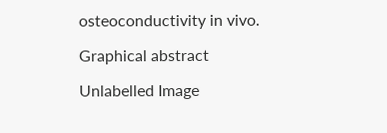osteoconductivity in vivo.

Graphical abstract

Unlabelled Image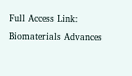Full Access Link: Biomaterials Advances